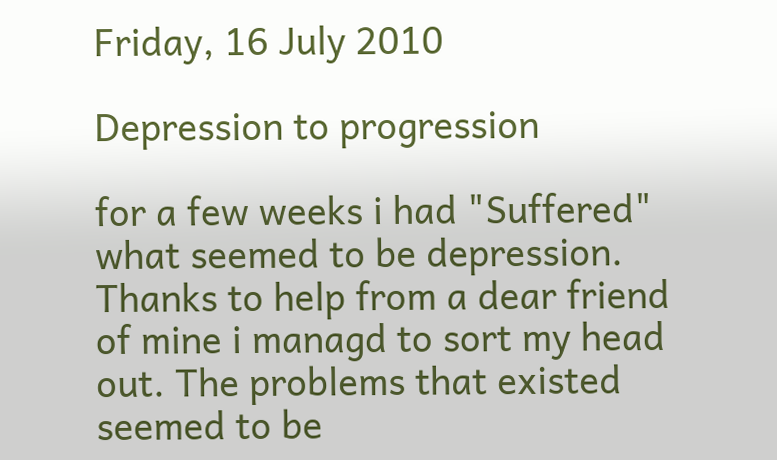Friday, 16 July 2010

Depression to progression

for a few weeks i had "Suffered" what seemed to be depression. Thanks to help from a dear friend of mine i managd to sort my head out. The problems that existed seemed to be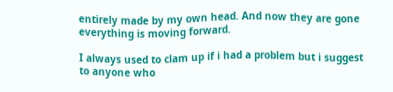entirely made by my own head. And now they are gone everything is moving forward.

I always used to clam up if i had a problem but i suggest to anyone who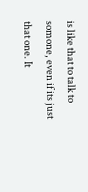is like that to talk to somone, even if its just that one. It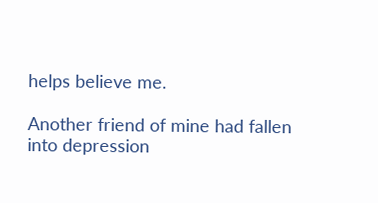helps believe me.

Another friend of mine had fallen into depression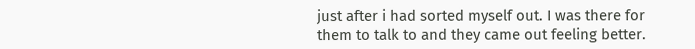just after i had sorted myself out. I was there for them to talk to and they came out feeling better.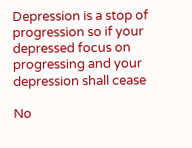Depression is a stop of progression so if your depressed focus on progressing and your depression shall cease

No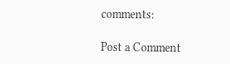comments:

Post a Comment